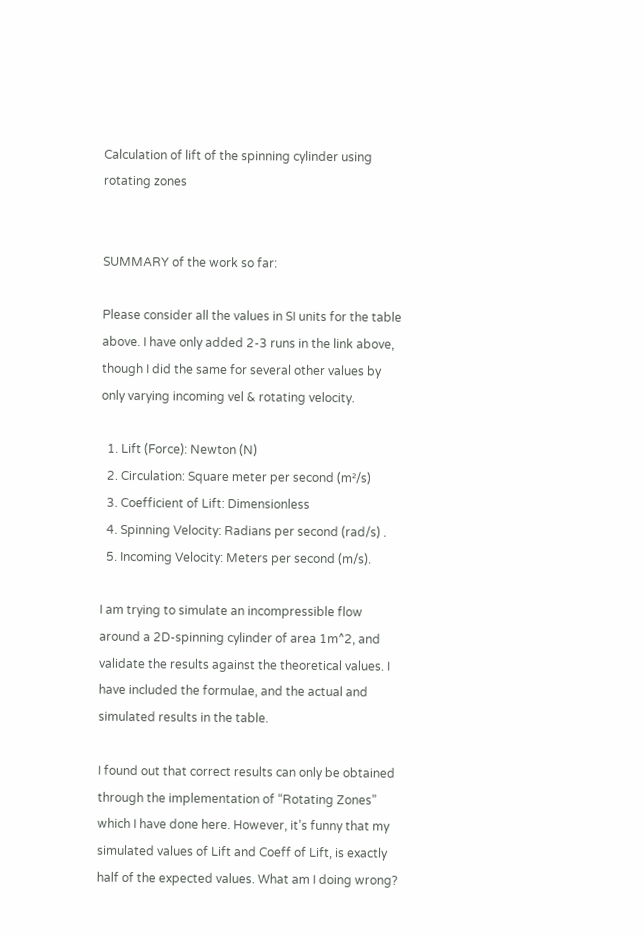Calculation of lift of the spinning cylinder using rotating zones


SUMMARY of the work so far:

Please consider all the values in SI units for the table above. I have only added 2-3 runs in the link above, though I did the same for several other values by only varying incoming vel & rotating velocity.

  1. Lift (Force): Newton (N)
  2. Circulation: Square meter per second (m²/s)
  3. Coefficient of Lift: Dimensionless
  4. Spinning Velocity: Radians per second (rad/s) .
  5. Incoming Velocity: Meters per second (m/s).

I am trying to simulate an incompressible flow around a 2D-spinning cylinder of area 1m^2, and validate the results against the theoretical values. I have included the formulae, and the actual and simulated results in the table.

I found out that correct results can only be obtained through the implementation of “Rotating Zones” which I have done here. However, it’s funny that my simulated values of Lift and Coeff of Lift, is exactly half of the expected values. What am I doing wrong?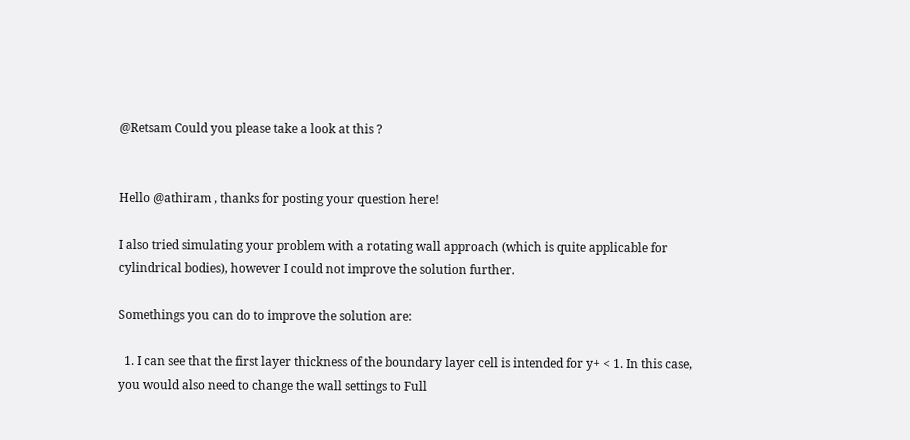@Retsam Could you please take a look at this ?


Hello @athiram , thanks for posting your question here!

I also tried simulating your problem with a rotating wall approach (which is quite applicable for cylindrical bodies), however I could not improve the solution further.

Somethings you can do to improve the solution are:

  1. I can see that the first layer thickness of the boundary layer cell is intended for y+ < 1. In this case, you would also need to change the wall settings to Full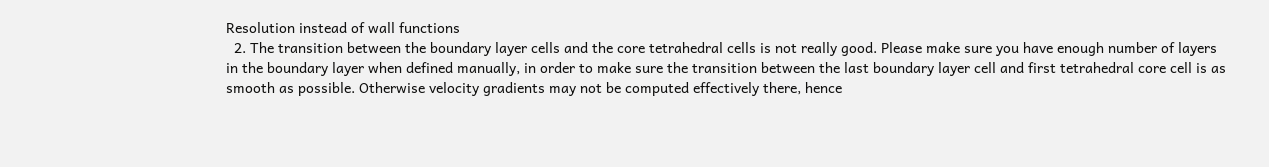Resolution instead of wall functions
  2. The transition between the boundary layer cells and the core tetrahedral cells is not really good. Please make sure you have enough number of layers in the boundary layer when defined manually, in order to make sure the transition between the last boundary layer cell and first tetrahedral core cell is as smooth as possible. Otherwise velocity gradients may not be computed effectively there, hence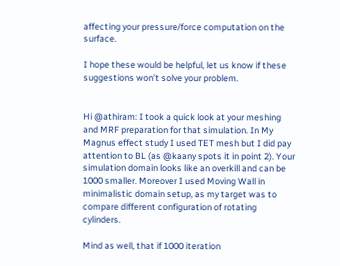affecting your pressure/force computation on the surface.

I hope these would be helpful, let us know if these suggestions won’t solve your problem.


Hi @athiram: I took a quick look at your meshing and MRF preparation for that simulation. In My Magnus effect study I used TET mesh but I did pay attention to BL (as @kaany spots it in point 2). Your simulation domain looks like an overkill and can be 1000 smaller. Moreover I used Moving Wall in minimalistic domain setup, as my target was to compare different configuration of rotating cylinders.

Mind as well, that if 1000 iteration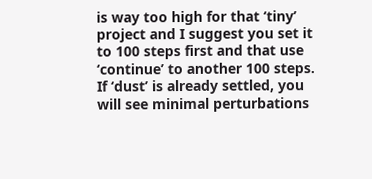is way too high for that ‘tiny’ project and I suggest you set it to 100 steps first and that use ‘continue’ to another 100 steps. If ‘dust’ is already settled, you will see minimal perturbations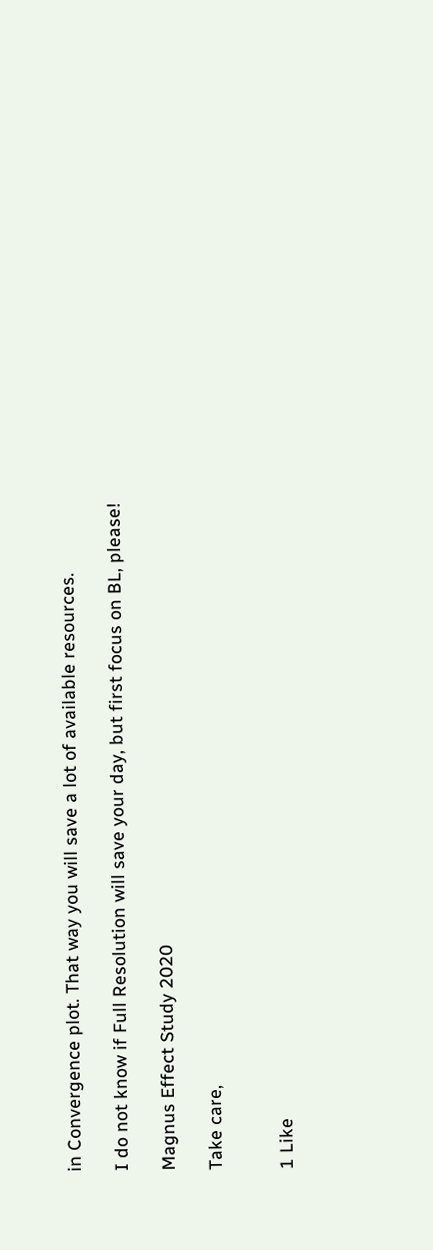in Convergence plot. That way you will save a lot of available resources.

I do not know if Full Resolution will save your day, but first focus on BL, please!

Magnus Effect Study 2020

Take care,


1 Like